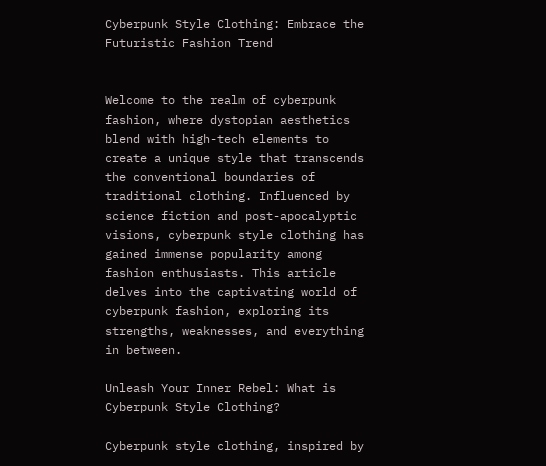Cyberpunk Style Clothing: Embrace the Futuristic Fashion Trend


Welcome to the realm of cyberpunk fashion, where dystopian aesthetics blend with high-tech elements to create a unique style that transcends the conventional boundaries of traditional clothing. Influenced by science fiction and post-apocalyptic visions, cyberpunk style clothing has gained immense popularity among fashion enthusiasts. This article delves into the captivating world of cyberpunk fashion, exploring its strengths, weaknesses, and everything in between.

Unleash Your Inner Rebel: What is Cyberpunk Style Clothing?

Cyberpunk style clothing, inspired by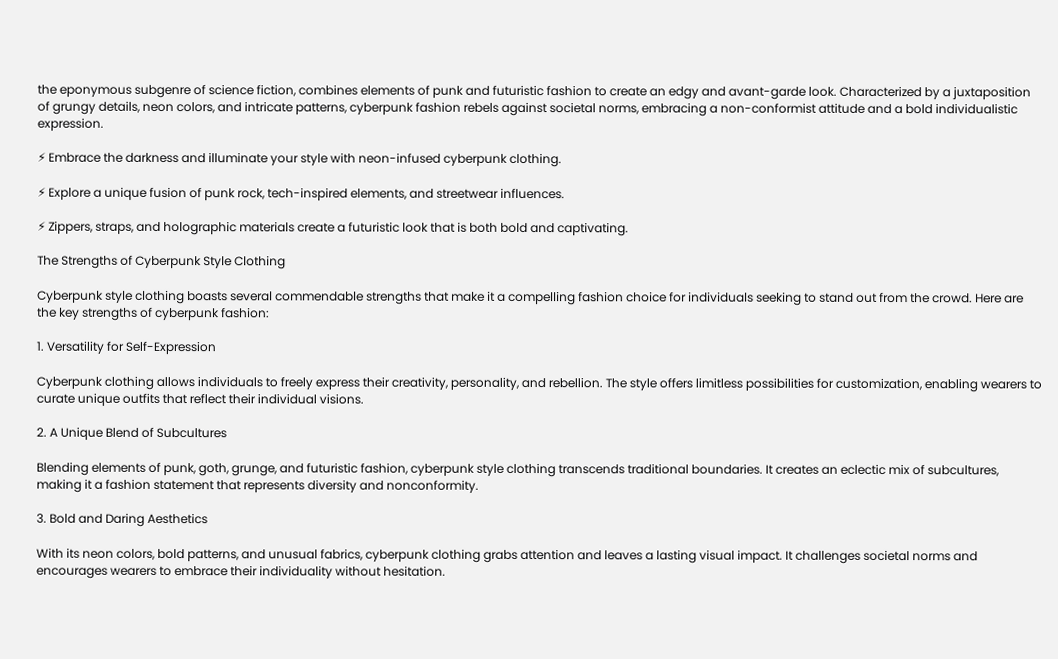the eponymous subgenre of science fiction, combines elements of punk and futuristic fashion to create an edgy and avant-garde look. Characterized by a juxtaposition of grungy details, neon colors, and intricate patterns, cyberpunk fashion rebels against societal norms, embracing a non-conformist attitude and a bold individualistic expression.

⚡ Embrace the darkness and illuminate your style with neon-infused cyberpunk clothing.

⚡ Explore a unique fusion of punk rock, tech-inspired elements, and streetwear influences.

⚡ Zippers, straps, and holographic materials create a futuristic look that is both bold and captivating.

The Strengths of Cyberpunk Style Clothing

Cyberpunk style clothing boasts several commendable strengths that make it a compelling fashion choice for individuals seeking to stand out from the crowd. Here are the key strengths of cyberpunk fashion:

1. Versatility for Self-Expression

Cyberpunk clothing allows individuals to freely express their creativity, personality, and rebellion. The style offers limitless possibilities for customization, enabling wearers to curate unique outfits that reflect their individual visions.

2. A Unique Blend of Subcultures

Blending elements of punk, goth, grunge, and futuristic fashion, cyberpunk style clothing transcends traditional boundaries. It creates an eclectic mix of subcultures, making it a fashion statement that represents diversity and nonconformity.

3. Bold and Daring Aesthetics

With its neon colors, bold patterns, and unusual fabrics, cyberpunk clothing grabs attention and leaves a lasting visual impact. It challenges societal norms and encourages wearers to embrace their individuality without hesitation.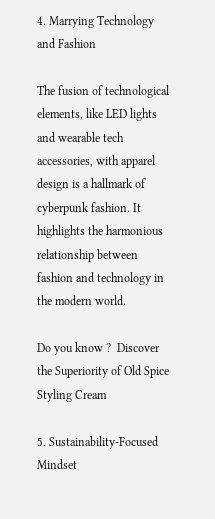4. Marrying Technology and Fashion

The fusion of technological elements, like LED lights and wearable tech accessories, with apparel design is a hallmark of cyberpunk fashion. It highlights the harmonious relationship between fashion and technology in the modern world.

Do you know ?  Discover the Superiority of Old Spice Styling Cream

5. Sustainability-Focused Mindset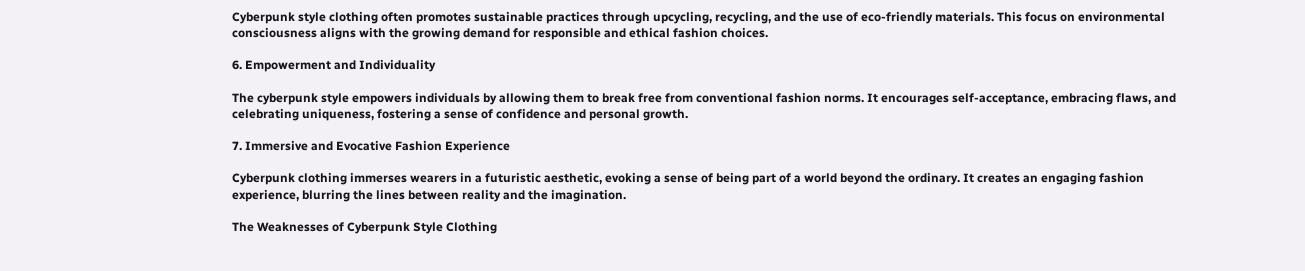Cyberpunk style clothing often promotes sustainable practices through upcycling, recycling, and the use of eco-friendly materials. This focus on environmental consciousness aligns with the growing demand for responsible and ethical fashion choices.

6. Empowerment and Individuality

The cyberpunk style empowers individuals by allowing them to break free from conventional fashion norms. It encourages self-acceptance, embracing flaws, and celebrating uniqueness, fostering a sense of confidence and personal growth.

7. Immersive and Evocative Fashion Experience

Cyberpunk clothing immerses wearers in a futuristic aesthetic, evoking a sense of being part of a world beyond the ordinary. It creates an engaging fashion experience, blurring the lines between reality and the imagination.

The Weaknesses of Cyberpunk Style Clothing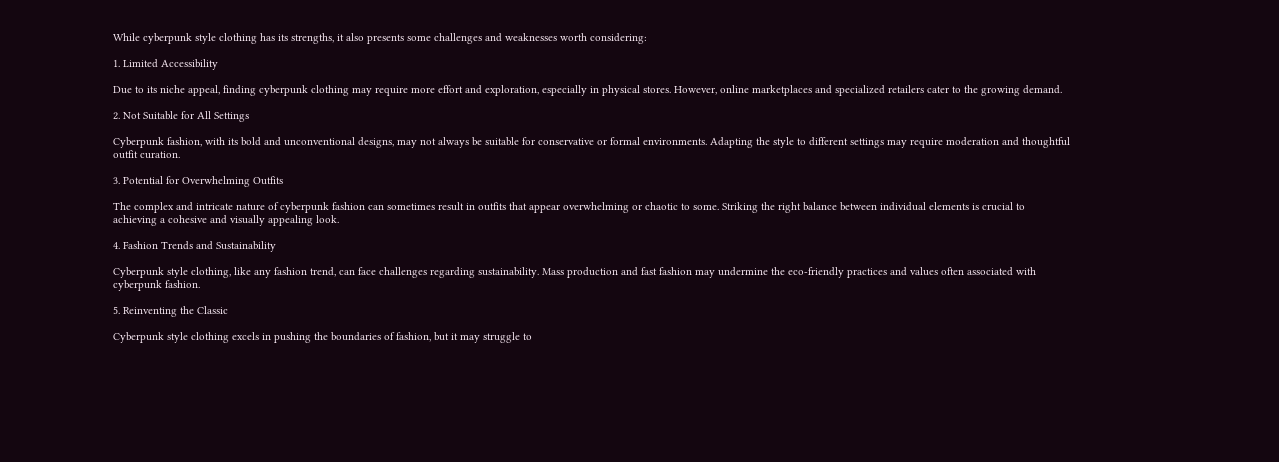While cyberpunk style clothing has its strengths, it also presents some challenges and weaknesses worth considering:

1. Limited Accessibility

Due to its niche appeal, finding cyberpunk clothing may require more effort and exploration, especially in physical stores. However, online marketplaces and specialized retailers cater to the growing demand.

2. Not Suitable for All Settings

Cyberpunk fashion, with its bold and unconventional designs, may not always be suitable for conservative or formal environments. Adapting the style to different settings may require moderation and thoughtful outfit curation.

3. Potential for Overwhelming Outfits

The complex and intricate nature of cyberpunk fashion can sometimes result in outfits that appear overwhelming or chaotic to some. Striking the right balance between individual elements is crucial to achieving a cohesive and visually appealing look.

4. Fashion Trends and Sustainability

Cyberpunk style clothing, like any fashion trend, can face challenges regarding sustainability. Mass production and fast fashion may undermine the eco-friendly practices and values often associated with cyberpunk fashion.

5. Reinventing the Classic

Cyberpunk style clothing excels in pushing the boundaries of fashion, but it may struggle to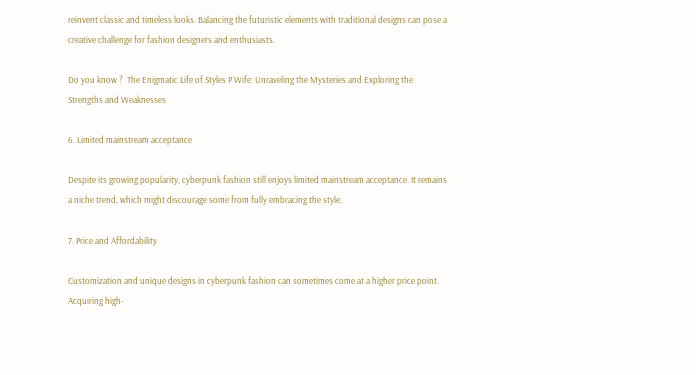reinvent classic and timeless looks. Balancing the futuristic elements with traditional designs can pose a creative challenge for fashion designers and enthusiasts.

Do you know ?  The Enigmatic Life of Styles P Wife: Unraveling the Mysteries and Exploring the Strengths and Weaknesses

6. Limited mainstream acceptance

Despite its growing popularity, cyberpunk fashion still enjoys limited mainstream acceptance. It remains a niche trend, which might discourage some from fully embracing the style.

7. Price and Affordability

Customization and unique designs in cyberpunk fashion can sometimes come at a higher price point. Acquiring high-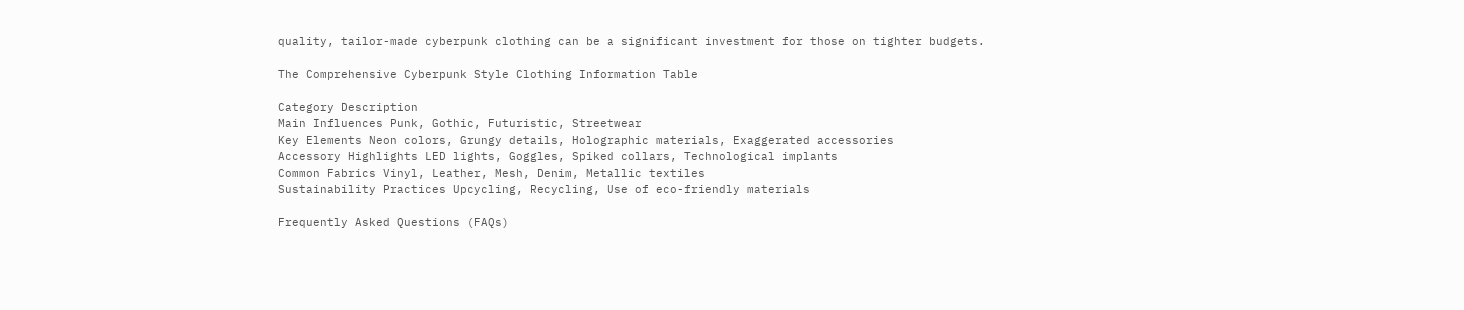quality, tailor-made cyberpunk clothing can be a significant investment for those on tighter budgets.

The Comprehensive Cyberpunk Style Clothing Information Table

Category Description
Main Influences Punk, Gothic, Futuristic, Streetwear
Key Elements Neon colors, Grungy details, Holographic materials, Exaggerated accessories
Accessory Highlights LED lights, Goggles, Spiked collars, Technological implants
Common Fabrics Vinyl, Leather, Mesh, Denim, Metallic textiles
Sustainability Practices Upcycling, Recycling, Use of eco-friendly materials

Frequently Asked Questions (FAQs)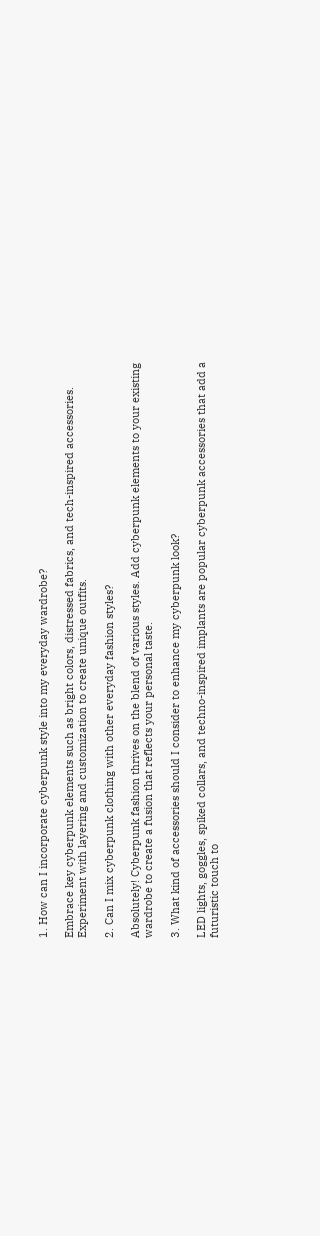1. How can I incorporate cyberpunk style into my everyday wardrobe?

Embrace key cyberpunk elements such as bright colors, distressed fabrics, and tech-inspired accessories. Experiment with layering and customization to create unique outfits.

2. Can I mix cyberpunk clothing with other everyday fashion styles?

Absolutely! Cyberpunk fashion thrives on the blend of various styles. Add cyberpunk elements to your existing wardrobe to create a fusion that reflects your personal taste.

3. What kind of accessories should I consider to enhance my cyberpunk look?

LED lights, goggles, spiked collars, and techno-inspired implants are popular cyberpunk accessories that add a futuristic touch to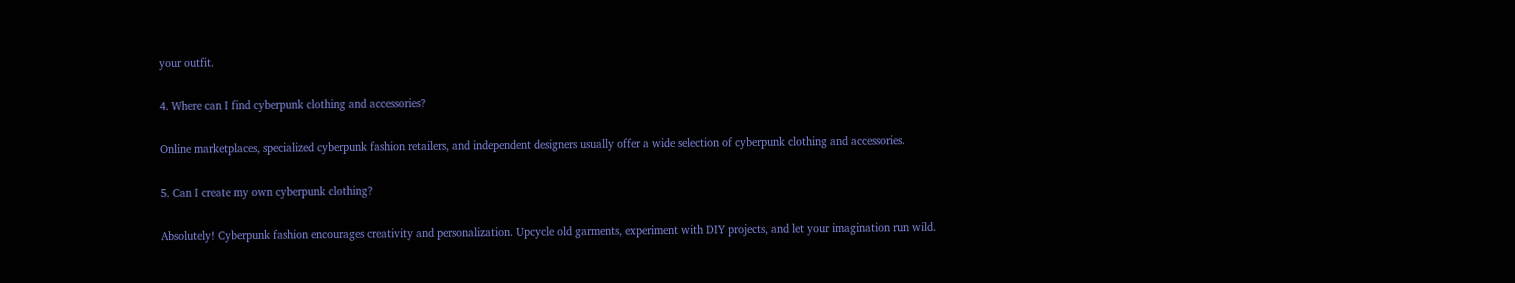your outfit.

4. Where can I find cyberpunk clothing and accessories?

Online marketplaces, specialized cyberpunk fashion retailers, and independent designers usually offer a wide selection of cyberpunk clothing and accessories.

5. Can I create my own cyberpunk clothing?

Absolutely! Cyberpunk fashion encourages creativity and personalization. Upcycle old garments, experiment with DIY projects, and let your imagination run wild.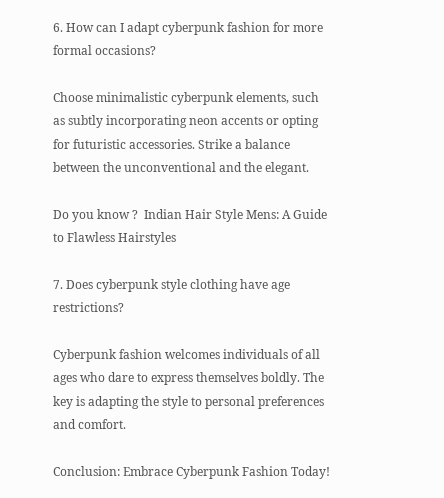6. How can I adapt cyberpunk fashion for more formal occasions?

Choose minimalistic cyberpunk elements, such as subtly incorporating neon accents or opting for futuristic accessories. Strike a balance between the unconventional and the elegant.

Do you know ?  Indian Hair Style Mens: A Guide to Flawless Hairstyles

7. Does cyberpunk style clothing have age restrictions?

Cyberpunk fashion welcomes individuals of all ages who dare to express themselves boldly. The key is adapting the style to personal preferences and comfort.

Conclusion: Embrace Cyberpunk Fashion Today!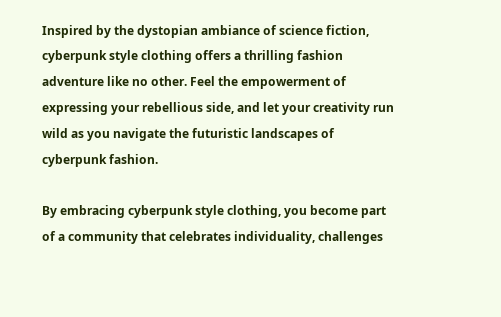Inspired by the dystopian ambiance of science fiction, cyberpunk style clothing offers a thrilling fashion adventure like no other. Feel the empowerment of expressing your rebellious side, and let your creativity run wild as you navigate the futuristic landscapes of cyberpunk fashion.

By embracing cyberpunk style clothing, you become part of a community that celebrates individuality, challenges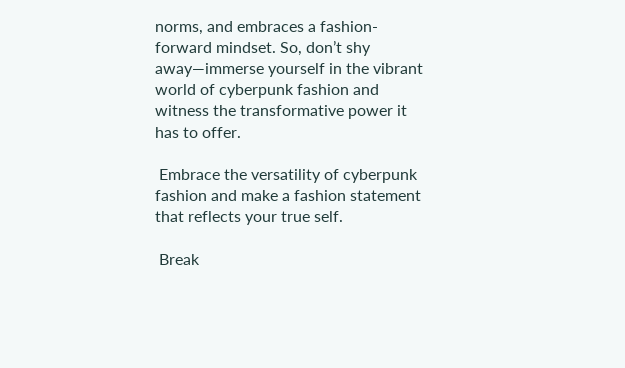norms, and embraces a fashion-forward mindset. So, don’t shy away—immerse yourself in the vibrant world of cyberpunk fashion and witness the transformative power it has to offer.

 Embrace the versatility of cyberpunk fashion and make a fashion statement that reflects your true self.

 Break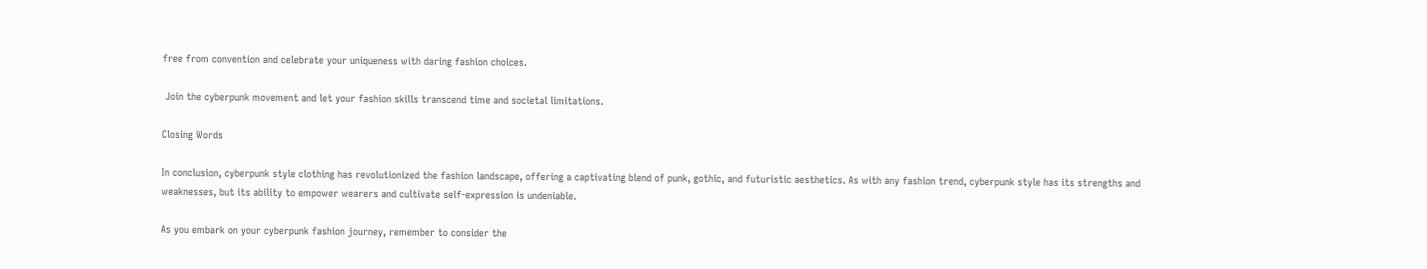free from convention and celebrate your uniqueness with daring fashion choices.

 Join the cyberpunk movement and let your fashion skills transcend time and societal limitations.

Closing Words

In conclusion, cyberpunk style clothing has revolutionized the fashion landscape, offering a captivating blend of punk, gothic, and futuristic aesthetics. As with any fashion trend, cyberpunk style has its strengths and weaknesses, but its ability to empower wearers and cultivate self-expression is undeniable.

As you embark on your cyberpunk fashion journey, remember to consider the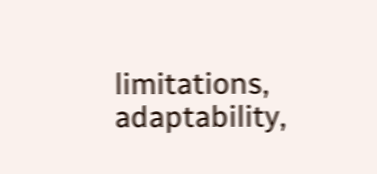limitations, adaptability,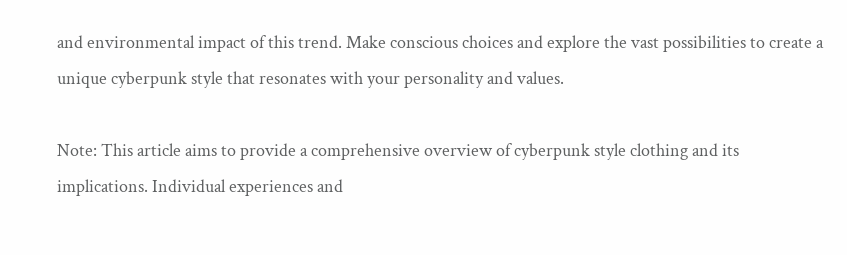and environmental impact of this trend. Make conscious choices and explore the vast possibilities to create a unique cyberpunk style that resonates with your personality and values.

Note: This article aims to provide a comprehensive overview of cyberpunk style clothing and its implications. Individual experiences and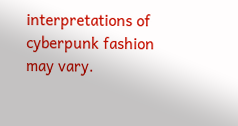interpretations of cyberpunk fashion may vary.